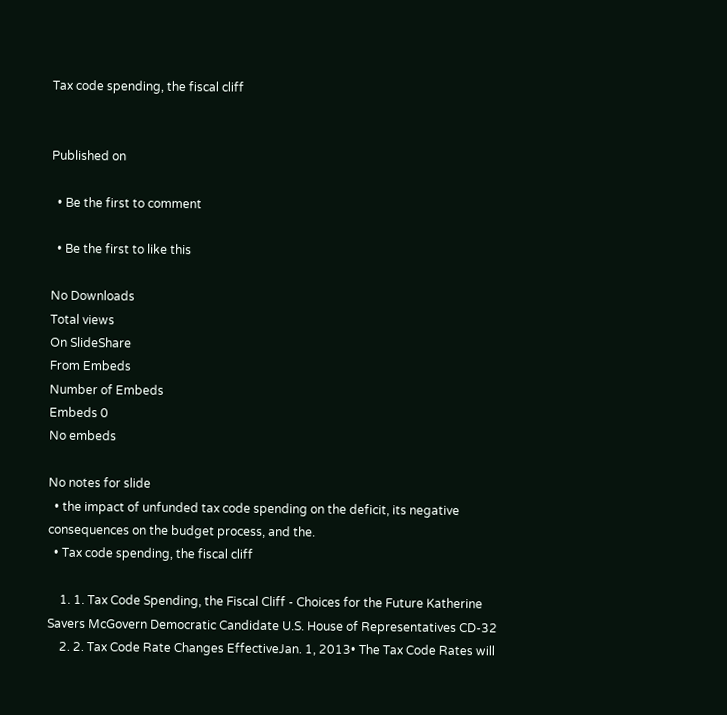Tax code spending, the fiscal cliff


Published on

  • Be the first to comment

  • Be the first to like this

No Downloads
Total views
On SlideShare
From Embeds
Number of Embeds
Embeds 0
No embeds

No notes for slide
  • the impact of unfunded tax code spending on the deficit, its negative consequences on the budget process, and the.
  • Tax code spending, the fiscal cliff

    1. 1. Tax Code Spending, the Fiscal Cliff - Choices for the Future Katherine Savers McGovern Democratic Candidate U.S. House of Representatives CD-32
    2. 2. Tax Code Rate Changes EffectiveJan. 1, 2013• The Tax Code Rates will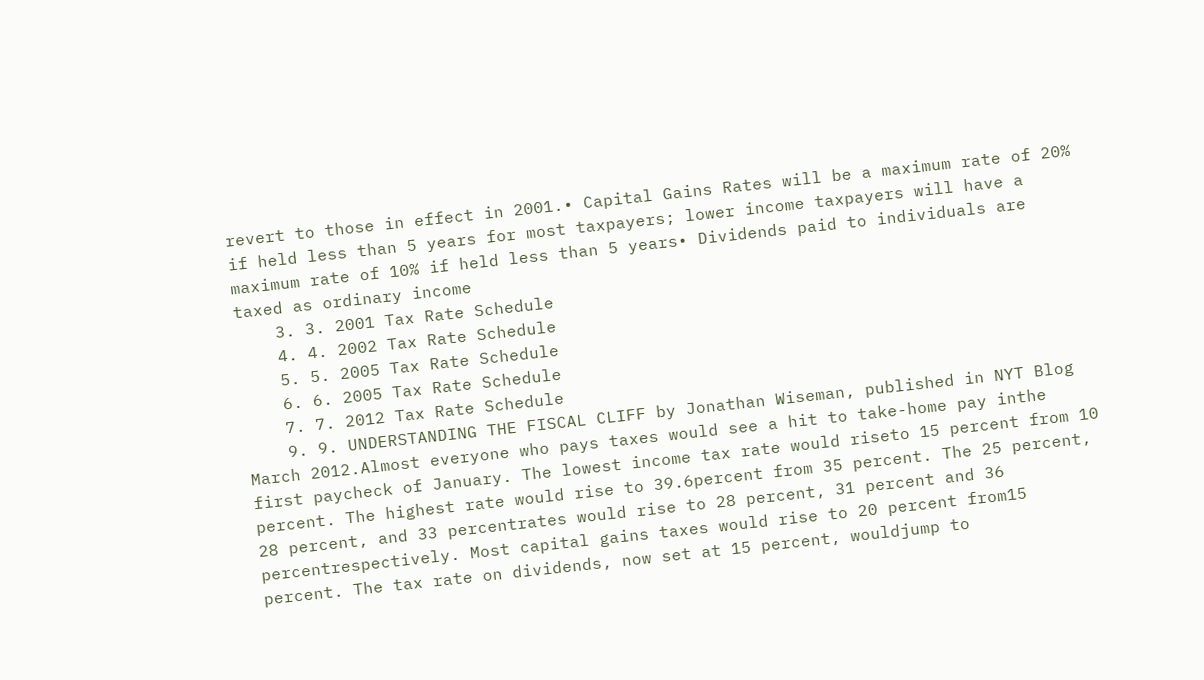revert to those in effect in 2001.• Capital Gains Rates will be a maximum rate of 20% if held less than 5 years for most taxpayers; lower income taxpayers will have a maximum rate of 10% if held less than 5 years• Dividends paid to individuals are taxed as ordinary income
    3. 3. 2001 Tax Rate Schedule
    4. 4. 2002 Tax Rate Schedule
    5. 5. 2005 Tax Rate Schedule
    6. 6. 2005 Tax Rate Schedule
    7. 7. 2012 Tax Rate Schedule
    9. 9. UNDERSTANDING THE FISCAL CLIFF by Jonathan Wiseman, published in NYT Blog March 2012.Almost everyone who pays taxes would see a hit to take-home pay inthe first paycheck of January. The lowest income tax rate would riseto 15 percent from 10 percent. The highest rate would rise to 39.6percent from 35 percent. The 25 percent, 28 percent, and 33 percentrates would rise to 28 percent, 31 percent and 36 percentrespectively. Most capital gains taxes would rise to 20 percent from15 percent. The tax rate on dividends, now set at 15 percent, wouldjump to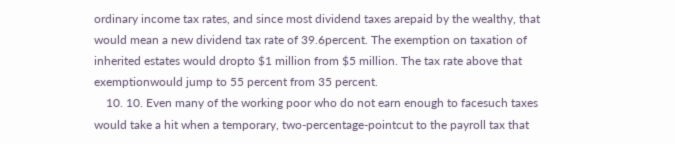ordinary income tax rates, and since most dividend taxes arepaid by the wealthy, that would mean a new dividend tax rate of 39.6percent. The exemption on taxation of inherited estates would dropto $1 million from $5 million. The tax rate above that exemptionwould jump to 55 percent from 35 percent.
    10. 10. Even many of the working poor who do not earn enough to facesuch taxes would take a hit when a temporary, two-percentage-pointcut to the payroll tax that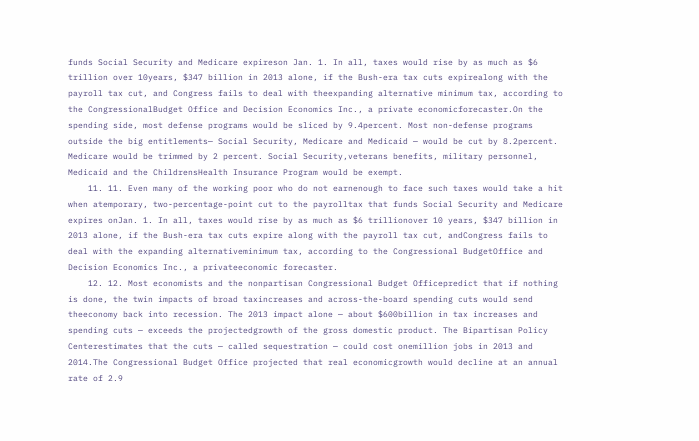funds Social Security and Medicare expireson Jan. 1. In all, taxes would rise by as much as $6 trillion over 10years, $347 billion in 2013 alone, if the Bush-era tax cuts expirealong with the payroll tax cut, and Congress fails to deal with theexpanding alternative minimum tax, according to the CongressionalBudget Office and Decision Economics Inc., a private economicforecaster.On the spending side, most defense programs would be sliced by 9.4percent. Most non-defense programs outside the big entitlements— Social Security, Medicare and Medicaid — would be cut by 8.2percent. Medicare would be trimmed by 2 percent. Social Security,veterans benefits, military personnel, Medicaid and the ChildrensHealth Insurance Program would be exempt.
    11. 11. Even many of the working poor who do not earnenough to face such taxes would take a hit when atemporary, two-percentage-point cut to the payrolltax that funds Social Security and Medicare expires onJan. 1. In all, taxes would rise by as much as $6 trillionover 10 years, $347 billion in 2013 alone, if the Bush-era tax cuts expire along with the payroll tax cut, andCongress fails to deal with the expanding alternativeminimum tax, according to the Congressional BudgetOffice and Decision Economics Inc., a privateeconomic forecaster.
    12. 12. Most economists and the nonpartisan Congressional Budget Officepredict that if nothing is done, the twin impacts of broad taxincreases and across-the-board spending cuts would send theeconomy back into recession. The 2013 impact alone — about $600billion in tax increases and spending cuts — exceeds the projectedgrowth of the gross domestic product. The Bipartisan Policy Centerestimates that the cuts — called sequestration — could cost onemillion jobs in 2013 and 2014.The Congressional Budget Office projected that real economicgrowth would decline at an annual rate of 2.9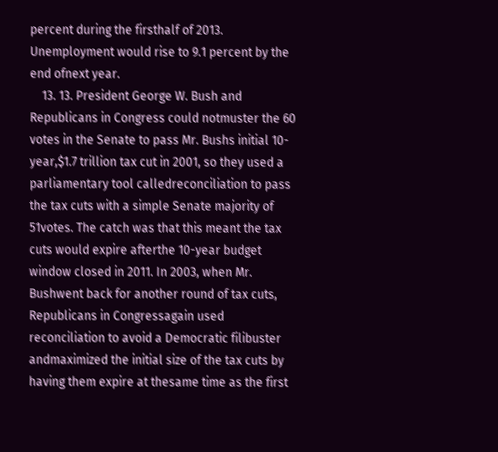percent during the firsthalf of 2013. Unemployment would rise to 9.1 percent by the end ofnext year.
    13. 13. President George W. Bush and Republicans in Congress could notmuster the 60 votes in the Senate to pass Mr. Bushs initial 10-year,$1.7 trillion tax cut in 2001, so they used a parliamentary tool calledreconciliation to pass the tax cuts with a simple Senate majority of 51votes. The catch was that this meant the tax cuts would expire afterthe 10-year budget window closed in 2011. In 2003, when Mr. Bushwent back for another round of tax cuts, Republicans in Congressagain used reconciliation to avoid a Democratic filibuster andmaximized the initial size of the tax cuts by having them expire at thesame time as the first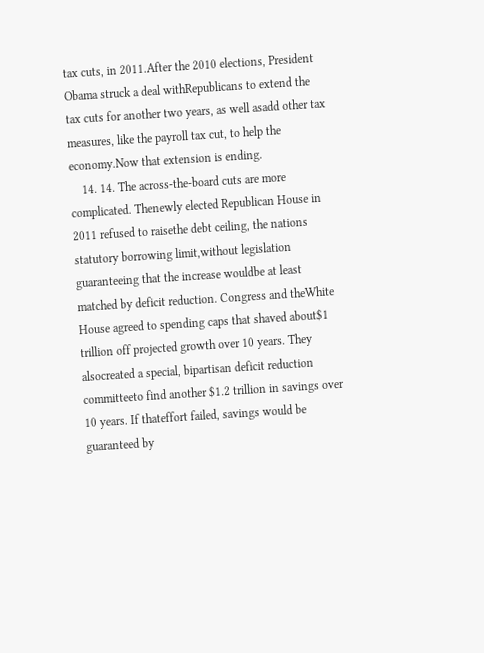tax cuts, in 2011.After the 2010 elections, President Obama struck a deal withRepublicans to extend the tax cuts for another two years, as well asadd other tax measures, like the payroll tax cut, to help the economy.Now that extension is ending.
    14. 14. The across-the-board cuts are more complicated. Thenewly elected Republican House in 2011 refused to raisethe debt ceiling, the nations statutory borrowing limit,without legislation guaranteeing that the increase wouldbe at least matched by deficit reduction. Congress and theWhite House agreed to spending caps that shaved about$1 trillion off projected growth over 10 years. They alsocreated a special, bipartisan deficit reduction committeeto find another $1.2 trillion in savings over 10 years. If thateffort failed, savings would be guaranteed by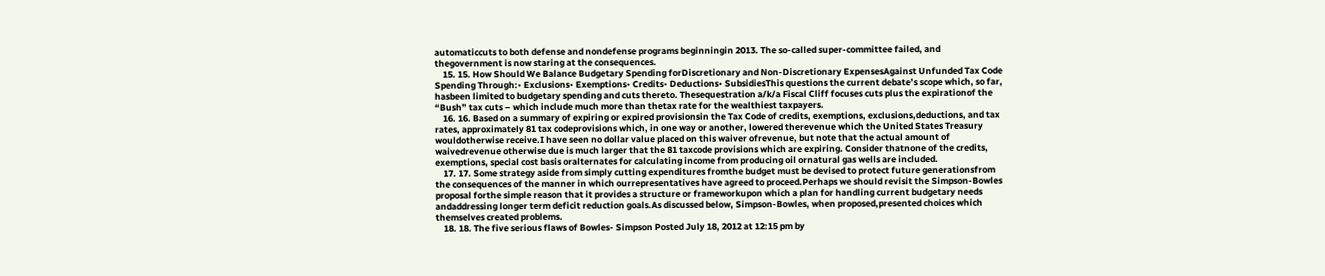automaticcuts to both defense and nondefense programs beginningin 2013. The so-called super-committee failed, and thegovernment is now staring at the consequences.
    15. 15. How Should We Balance Budgetary Spending forDiscretionary and Non-Discretionary ExpensesAgainst Unfunded Tax Code Spending Through:• Exclusions• Exemptions• Credits• Deductions• SubsidiesThis questions the current debate’s scope which, so far, hasbeen limited to budgetary spending and cuts thereto. Thesequestration a/k/a Fiscal Cliff focuses cuts plus the expirationof the “Bush” tax cuts – which include much more than thetax rate for the wealthiest taxpayers.
    16. 16. Based on a summary of expiring or expired provisionsin the Tax Code of credits, exemptions, exclusions,deductions, and tax rates, approximately 81 tax codeprovisions which, in one way or another, lowered therevenue which the United States Treasury wouldotherwise receive.I have seen no dollar value placed on this waiver ofrevenue, but note that the actual amount of waivedrevenue otherwise due is much larger that the 81 taxcode provisions which are expiring. Consider thatnone of the credits, exemptions, special cost basis oralternates for calculating income from producing oil ornatural gas wells are included.
    17. 17. Some strategy aside from simply cutting expenditures fromthe budget must be devised to protect future generationsfrom the consequences of the manner in which ourrepresentatives have agreed to proceed.Perhaps we should revisit the Simpson-Bowles proposal forthe simple reason that it provides a structure or frameworkupon which a plan for handling current budgetary needs andaddressing longer term deficit reduction goals.As discussed below, Simpson-Bowles, when proposed,presented choices which themselves created problems.
    18. 18. The five serious flaws of Bowles- Simpson Posted July 18, 2012 at 12:15 pm by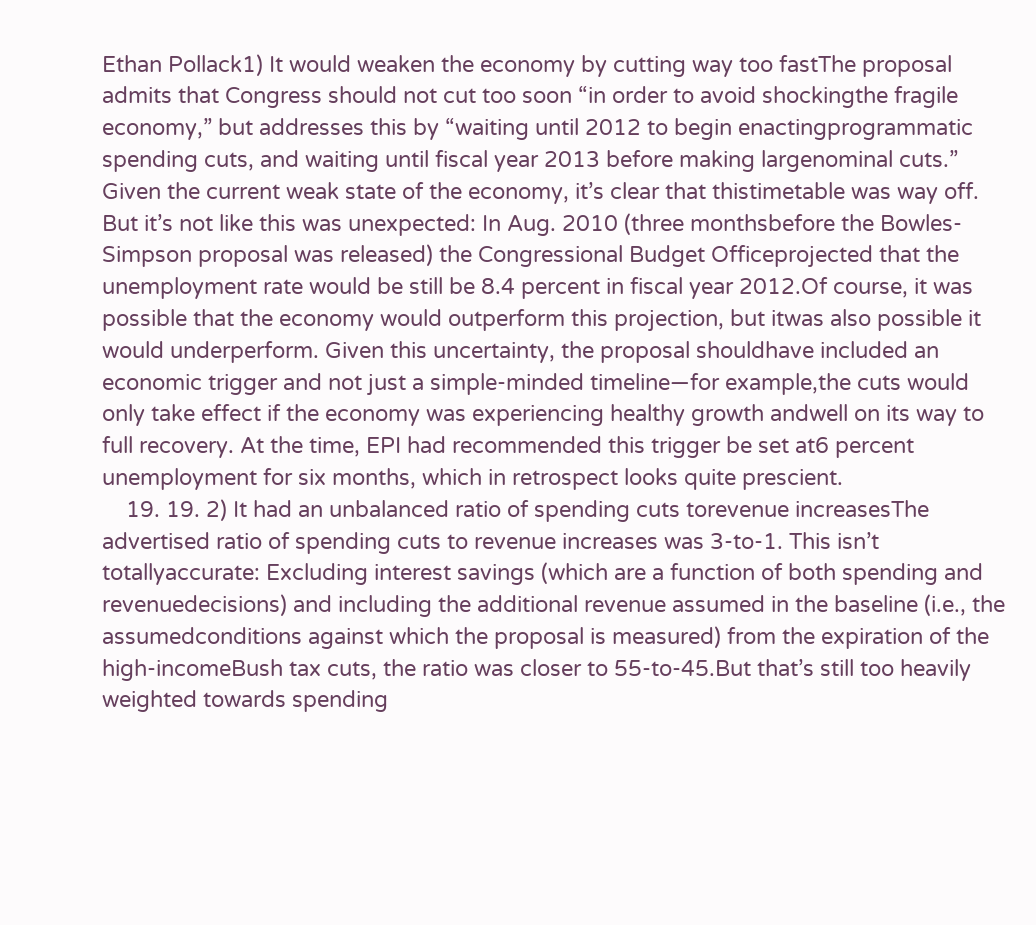Ethan Pollack1) It would weaken the economy by cutting way too fastThe proposal admits that Congress should not cut too soon “in order to avoid shockingthe fragile economy,” but addresses this by “waiting until 2012 to begin enactingprogrammatic spending cuts, and waiting until fiscal year 2013 before making largenominal cuts.” Given the current weak state of the economy, it’s clear that thistimetable was way off. But it’s not like this was unexpected: In Aug. 2010 (three monthsbefore the Bowles-Simpson proposal was released) the Congressional Budget Officeprojected that the unemployment rate would be still be 8.4 percent in fiscal year 2012.Of course, it was possible that the economy would outperform this projection, but itwas also possible it would underperform. Given this uncertainty, the proposal shouldhave included an economic trigger and not just a simple-minded timeline—for example,the cuts would only take effect if the economy was experiencing healthy growth andwell on its way to full recovery. At the time, EPI had recommended this trigger be set at6 percent unemployment for six months, which in retrospect looks quite prescient.
    19. 19. 2) It had an unbalanced ratio of spending cuts torevenue increasesThe advertised ratio of spending cuts to revenue increases was 3-to-1. This isn’t totallyaccurate: Excluding interest savings (which are a function of both spending and revenuedecisions) and including the additional revenue assumed in the baseline (i.e., the assumedconditions against which the proposal is measured) from the expiration of the high-incomeBush tax cuts, the ratio was closer to 55-to-45.But that’s still too heavily weighted towards spending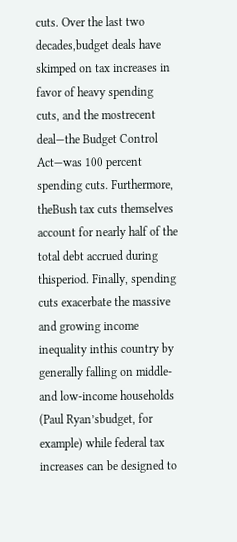cuts. Over the last two decades,budget deals have skimped on tax increases in favor of heavy spending cuts, and the mostrecent deal—the Budget Control Act—was 100 percent spending cuts. Furthermore, theBush tax cuts themselves account for nearly half of the total debt accrued during thisperiod. Finally, spending cuts exacerbate the massive and growing income inequality inthis country by generally falling on middle- and low-income households (Paul Ryan’sbudget, for example) while federal tax increases can be designed to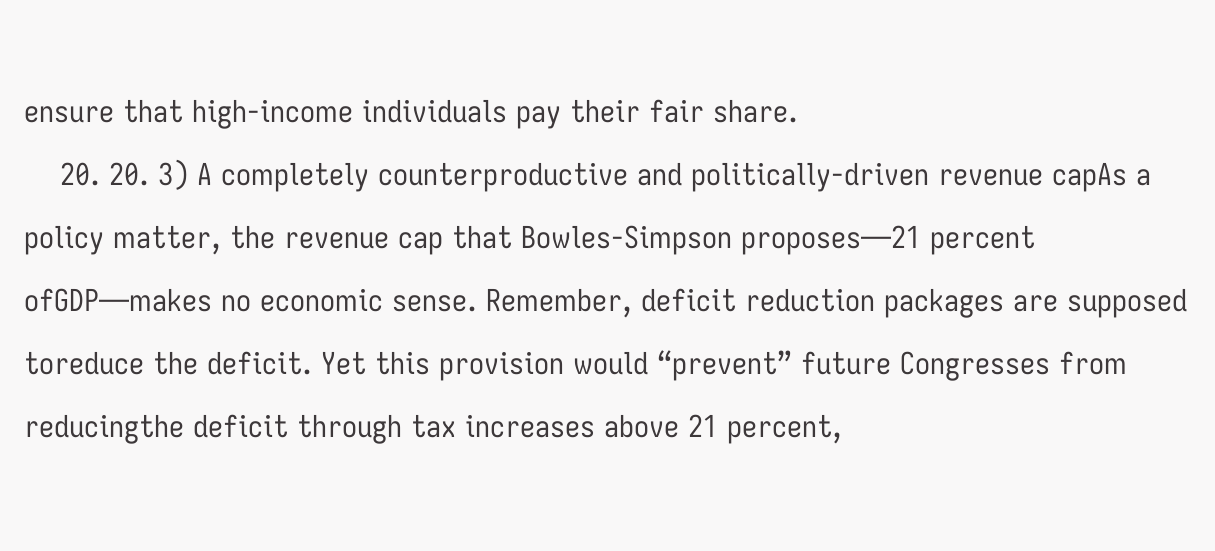ensure that high-income individuals pay their fair share.
    20. 20. 3) A completely counterproductive and politically-driven revenue capAs a policy matter, the revenue cap that Bowles-Simpson proposes—21 percent ofGDP—makes no economic sense. Remember, deficit reduction packages are supposed toreduce the deficit. Yet this provision would “prevent” future Congresses from reducingthe deficit through tax increases above 21 percent,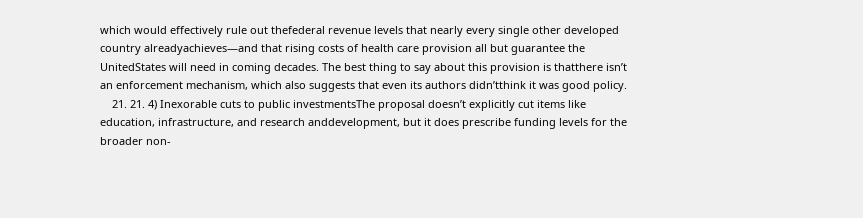which would effectively rule out thefederal revenue levels that nearly every single other developed country alreadyachieves—and that rising costs of health care provision all but guarantee the UnitedStates will need in coming decades. The best thing to say about this provision is thatthere isn’t an enforcement mechanism, which also suggests that even its authors didn’tthink it was good policy.
    21. 21. 4) Inexorable cuts to public investmentsThe proposal doesn’t explicitly cut items like education, infrastructure, and research anddevelopment, but it does prescribe funding levels for the broader non-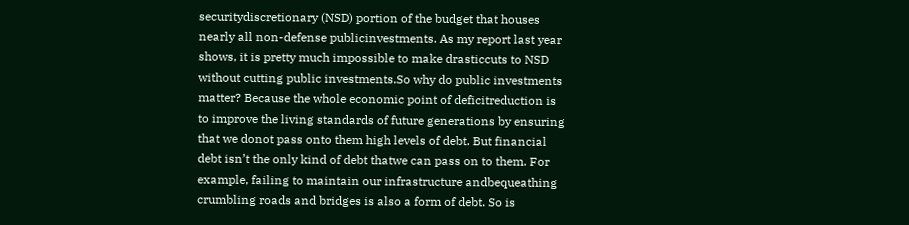securitydiscretionary (NSD) portion of the budget that houses nearly all non-defense publicinvestments. As my report last year shows, it is pretty much impossible to make drasticcuts to NSD without cutting public investments.So why do public investments matter? Because the whole economic point of deficitreduction is to improve the living standards of future generations by ensuring that we donot pass onto them high levels of debt. But financial debt isn’t the only kind of debt thatwe can pass on to them. For example, failing to maintain our infrastructure andbequeathing crumbling roads and bridges is also a form of debt. So is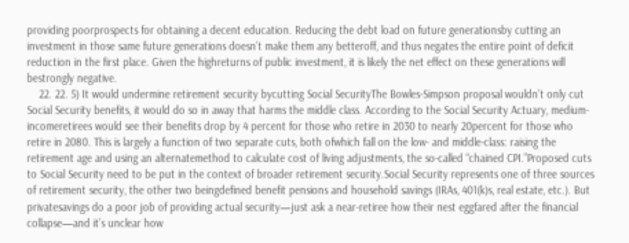providing poorprospects for obtaining a decent education. Reducing the debt load on future generationsby cutting an investment in those same future generations doesn’t make them any betteroff, and thus negates the entire point of deficit reduction in the first place. Given the highreturns of public investment, it is likely the net effect on these generations will bestrongly negative.
    22. 22. 5) It would undermine retirement security bycutting Social SecurityThe Bowles-Simpson proposal wouldn’t only cut Social Security benefits, it would do so in away that harms the middle class. According to the Social Security Actuary, medium-incomeretirees would see their benefits drop by 4 percent for those who retire in 2030 to nearly 20percent for those who retire in 2080. This is largely a function of two separate cuts, both ofwhich fall on the low- and middle-class: raising the retirement age and using an alternatemethod to calculate cost of living adjustments, the so-called “chained CPI.”Proposed cuts to Social Security need to be put in the context of broader retirement security.Social Security represents one of three sources of retirement security, the other two beingdefined benefit pensions and household savings (IRAs, 401(k)s, real estate, etc.). But privatesavings do a poor job of providing actual security—just ask a near-retiree how their nest eggfared after the financial collapse—and it’s unclear how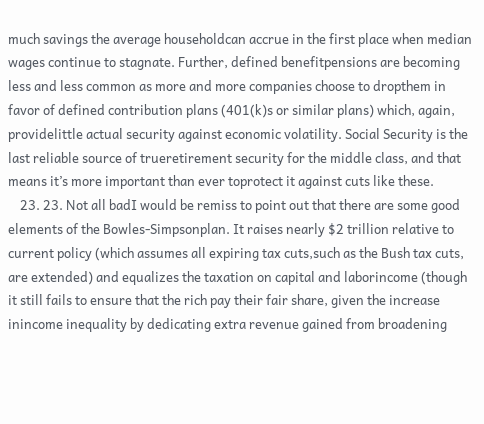much savings the average householdcan accrue in the first place when median wages continue to stagnate. Further, defined benefitpensions are becoming less and less common as more and more companies choose to dropthem in favor of defined contribution plans (401(k)s or similar plans) which, again, providelittle actual security against economic volatility. Social Security is the last reliable source of trueretirement security for the middle class, and that means it’s more important than ever toprotect it against cuts like these.
    23. 23. Not all badI would be remiss to point out that there are some good elements of the Bowles-Simpsonplan. It raises nearly $2 trillion relative to current policy (which assumes all expiring tax cuts,such as the Bush tax cuts, are extended) and equalizes the taxation on capital and laborincome (though it still fails to ensure that the rich pay their fair share, given the increase inincome inequality by dedicating extra revenue gained from broadening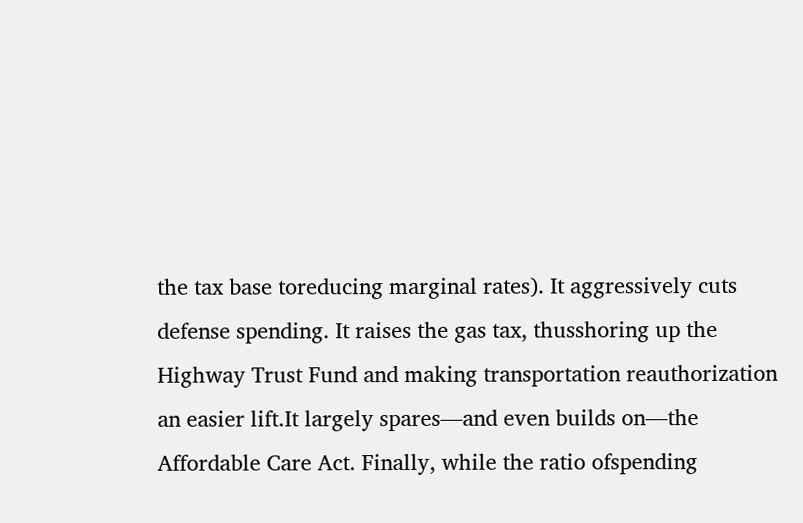the tax base toreducing marginal rates). It aggressively cuts defense spending. It raises the gas tax, thusshoring up the Highway Trust Fund and making transportation reauthorization an easier lift.It largely spares—and even builds on—the Affordable Care Act. Finally, while the ratio ofspending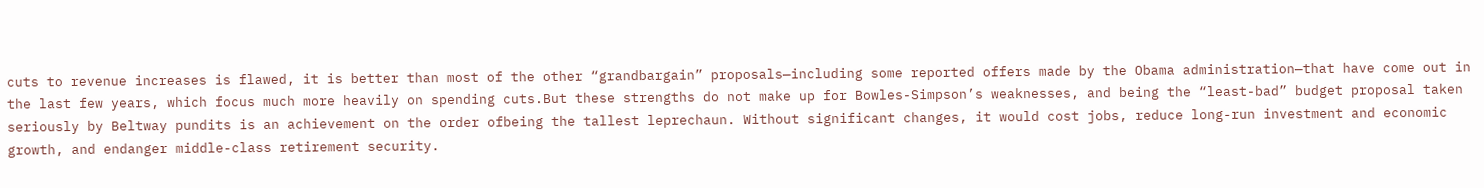cuts to revenue increases is flawed, it is better than most of the other “grandbargain” proposals—including some reported offers made by the Obama administration—that have come out in the last few years, which focus much more heavily on spending cuts.But these strengths do not make up for Bowles-Simpson’s weaknesses, and being the “least-bad” budget proposal taken seriously by Beltway pundits is an achievement on the order ofbeing the tallest leprechaun. Without significant changes, it would cost jobs, reduce long-run investment and economic growth, and endanger middle-class retirement security.